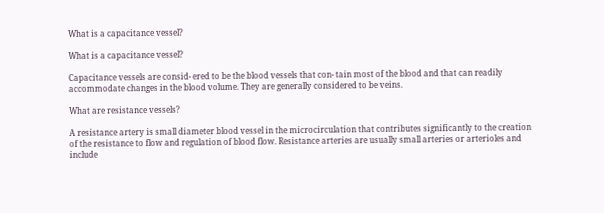What is a capacitance vessel?

What is a capacitance vessel?

Capacitance vessels are consid- ered to be the blood vessels that con- tain most of the blood and that can readily accommodate changes in the blood volume. They are generally considered to be veins.

What are resistance vessels?

A resistance artery is small diameter blood vessel in the microcirculation that contributes significantly to the creation of the resistance to flow and regulation of blood flow. Resistance arteries are usually small arteries or arterioles and include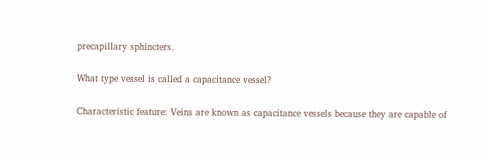precapillary sphincters.

What type vessel is called a capacitance vessel?

Characteristic feature: Veins are known as capacitance vessels because they are capable of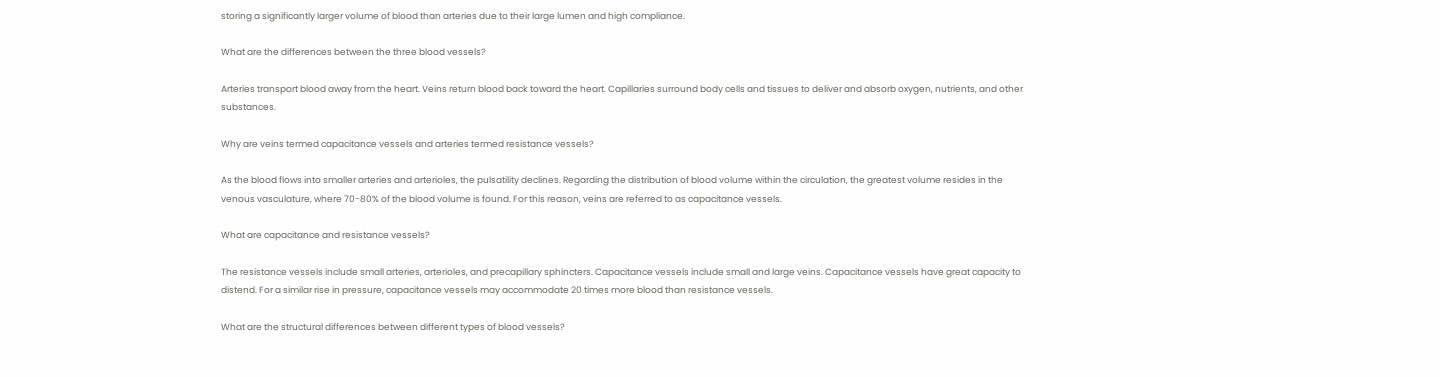storing a significantly larger volume of blood than arteries due to their large lumen and high compliance.

What are the differences between the three blood vessels?

Arteries transport blood away from the heart. Veins return blood back toward the heart. Capillaries surround body cells and tissues to deliver and absorb oxygen, nutrients, and other substances.

Why are veins termed capacitance vessels and arteries termed resistance vessels?

As the blood flows into smaller arteries and arterioles, the pulsatility declines. Regarding the distribution of blood volume within the circulation, the greatest volume resides in the venous vasculature, where 70-80% of the blood volume is found. For this reason, veins are referred to as capacitance vessels.

What are capacitance and resistance vessels?

The resistance vessels include small arteries, arterioles, and precapillary sphincters. Capacitance vessels include small and large veins. Capacitance vessels have great capacity to distend. For a similar rise in pressure, capacitance vessels may accommodate 20 times more blood than resistance vessels.

What are the structural differences between different types of blood vessels?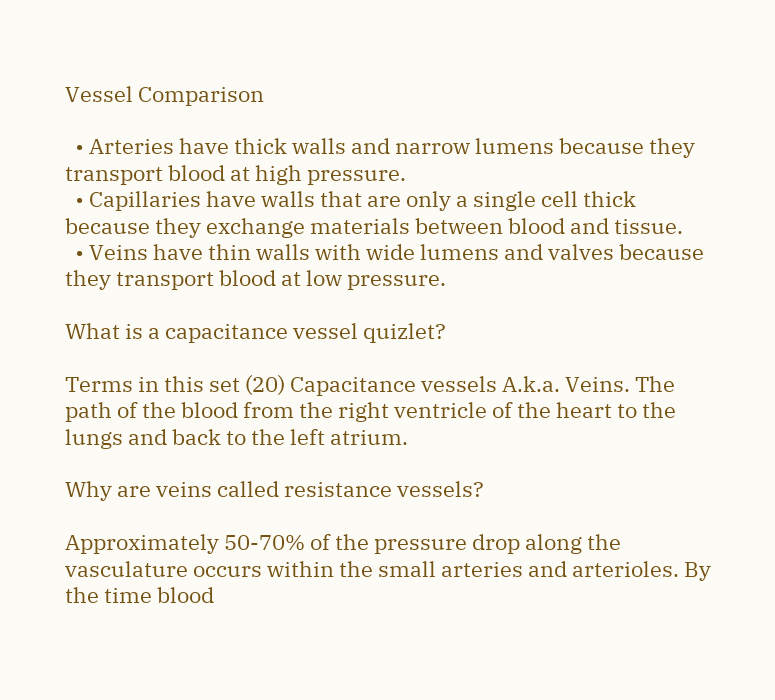Vessel Comparison

  • Arteries have thick walls and narrow lumens because they transport blood at high pressure.
  • Capillaries have walls that are only a single cell thick because they exchange materials between blood and tissue.
  • Veins have thin walls with wide lumens and valves because they transport blood at low pressure.

What is a capacitance vessel quizlet?

Terms in this set (20) Capacitance vessels A.k.a. Veins. The path of the blood from the right ventricle of the heart to the lungs and back to the left atrium.

Why are veins called resistance vessels?

Approximately 50-70% of the pressure drop along the vasculature occurs within the small arteries and arterioles. By the time blood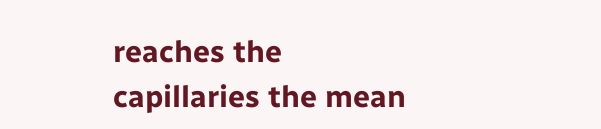reaches the capillaries the mean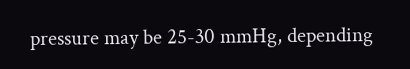pressure may be 25-30 mmHg, depending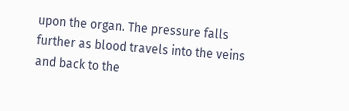upon the organ. The pressure falls further as blood travels into the veins and back to the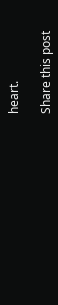heart.

Share this post